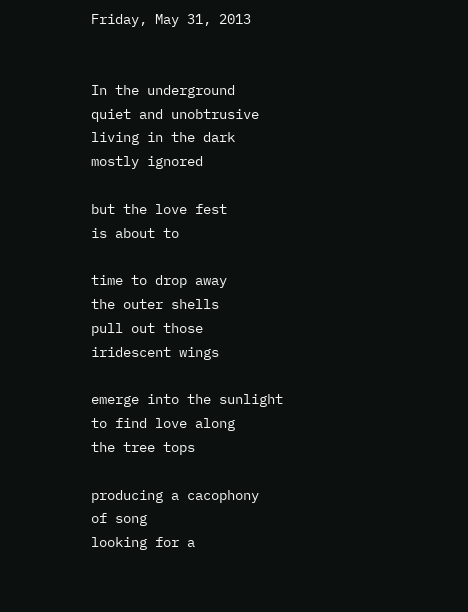Friday, May 31, 2013


In the underground
quiet and unobtrusive
living in the dark
mostly ignored

but the love fest
is about to

time to drop away
the outer shells
pull out those
iridescent wings

emerge into the sunlight
to find love along
the tree tops

producing a cacophony
of song
looking for a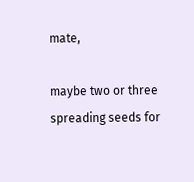mate,

maybe two or three
spreading seeds for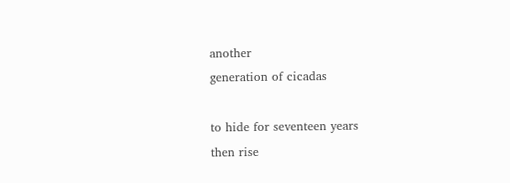another
generation of cicadas

to hide for seventeen years
then rise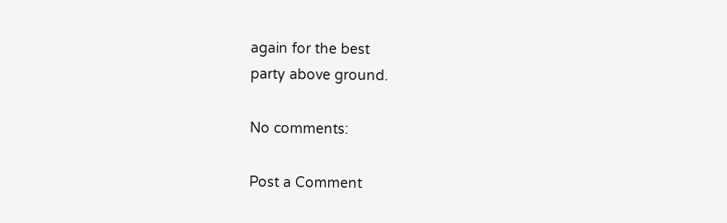again for the best
party above ground.

No comments:

Post a Comment